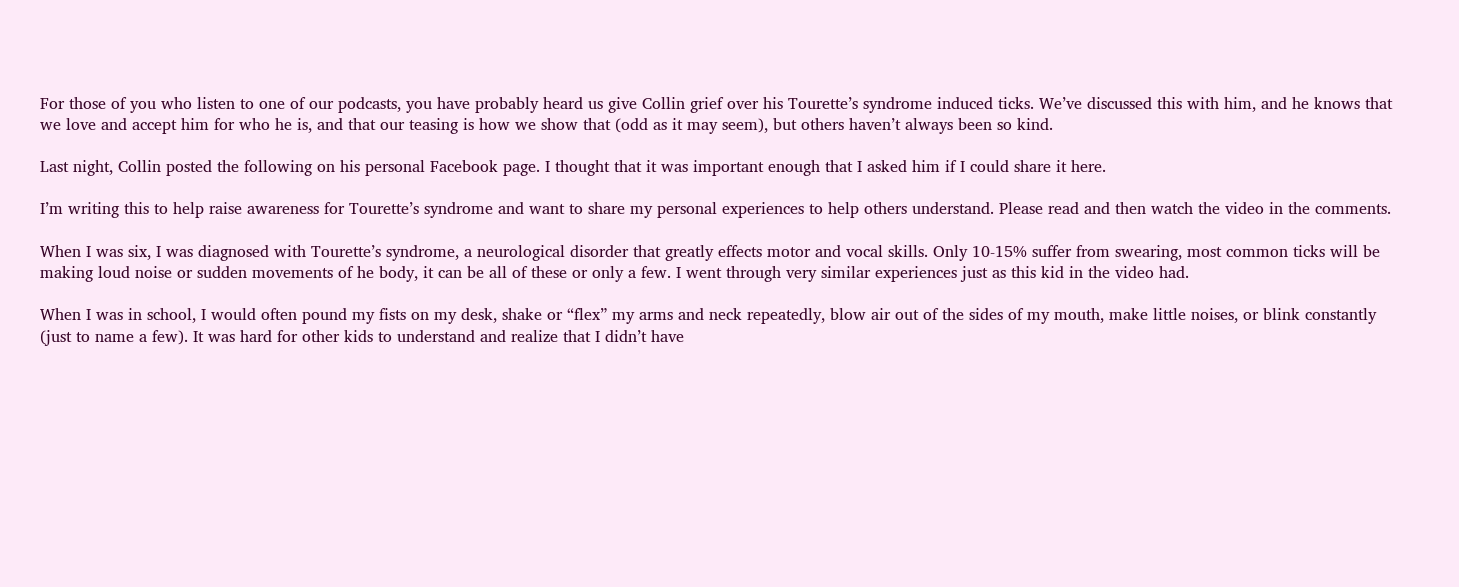For those of you who listen to one of our podcasts, you have probably heard us give Collin grief over his Tourette’s syndrome induced ticks. We’ve discussed this with him, and he knows that we love and accept him for who he is, and that our teasing is how we show that (odd as it may seem), but others haven’t always been so kind.

Last night, Collin posted the following on his personal Facebook page. I thought that it was important enough that I asked him if I could share it here.

I’m writing this to help raise awareness for Tourette’s syndrome and want to share my personal experiences to help others understand. Please read and then watch the video in the comments.

When I was six, I was diagnosed with Tourette’s syndrome, a neurological disorder that greatly effects motor and vocal skills. Only 10-15% suffer from swearing, most common ticks will be making loud noise or sudden movements of he body, it can be all of these or only a few. I went through very similar experiences just as this kid in the video had.

When I was in school, I would often pound my fists on my desk, shake or “flex” my arms and neck repeatedly, blow air out of the sides of my mouth, make little noises, or blink constantly (just to name a few). It was hard for other kids to understand and realize that I didn’t have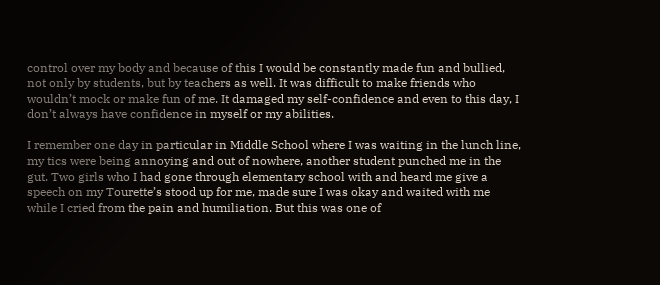control over my body and because of this I would be constantly made fun and bullied, not only by students, but by teachers as well. It was difficult to make friends who wouldn’t mock or make fun of me. It damaged my self-confidence and even to this day, I don’t always have confidence in myself or my abilities.

I remember one day in particular in Middle School where I was waiting in the lunch line, my tics were being annoying and out of nowhere, another student punched me in the gut. Two girls who I had gone through elementary school with and heard me give a speech on my Tourette’s stood up for me, made sure I was okay and waited with me while I cried from the pain and humiliation. But this was one of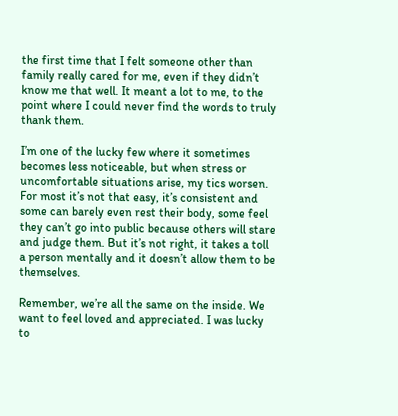the first time that I felt someone other than family really cared for me, even if they didn’t know me that well. It meant a lot to me, to the point where I could never find the words to truly thank them.

I’m one of the lucky few where it sometimes becomes less noticeable, but when stress or uncomfortable situations arise, my tics worsen. For most it’s not that easy, it’s consistent and some can barely even rest their body, some feel they can’t go into public because others will stare and judge them. But it’s not right, it takes a toll a person mentally and it doesn’t allow them to be themselves.

Remember, we’re all the same on the inside. We want to feel loved and appreciated. I was lucky to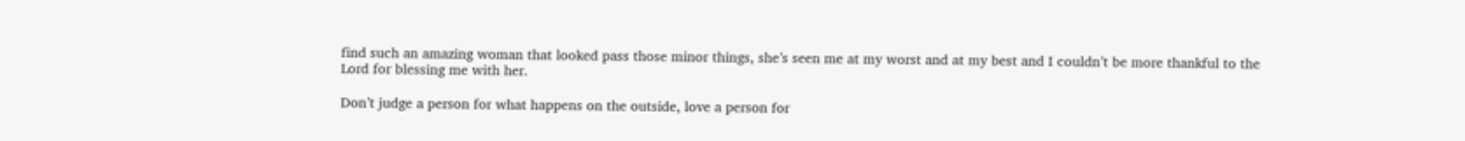find such an amazing woman that looked pass those minor things, she’s seen me at my worst and at my best and I couldn’t be more thankful to the Lord for blessing me with her.

Don’t judge a person for what happens on the outside, love a person for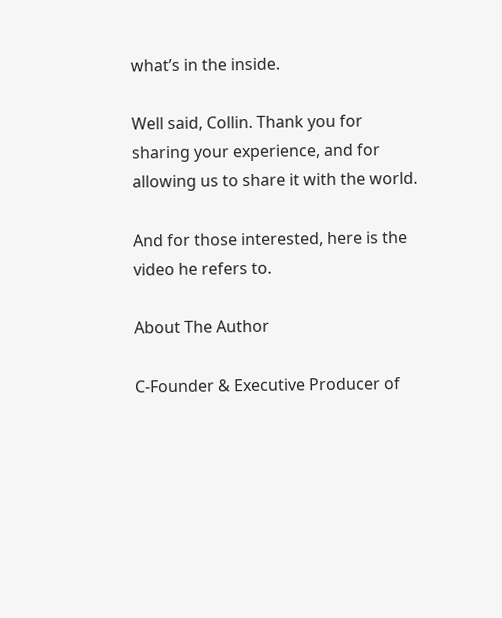what’s in the inside.

Well said, Collin. Thank you for sharing your experience, and for allowing us to share it with the world.

And for those interested, here is the video he refers to.

About The Author

C-Founder & Executive Producer of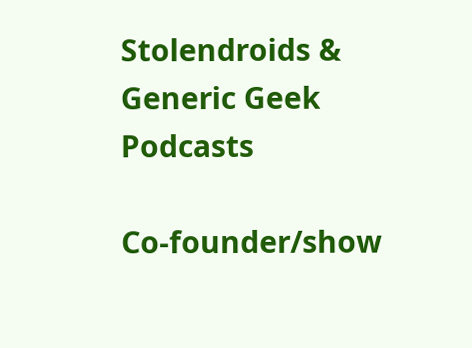Stolendroids & Generic Geek Podcasts

Co-founder/show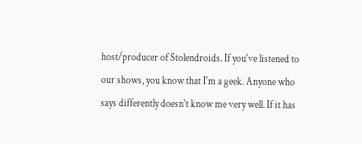host/producer of Stolendroids. If you've listened to our shows, you know that I'm a geek. Anyone who says differently doesn't know me very well. If it has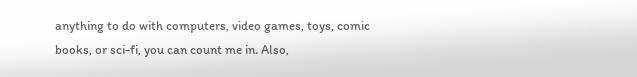anything to do with computers, video games, toys, comic books, or sci-fi, you can count me in. Also,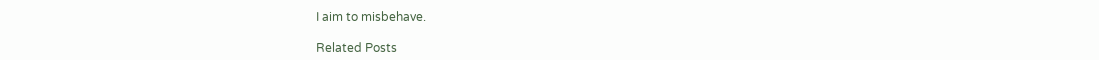I aim to misbehave.

Related Posts